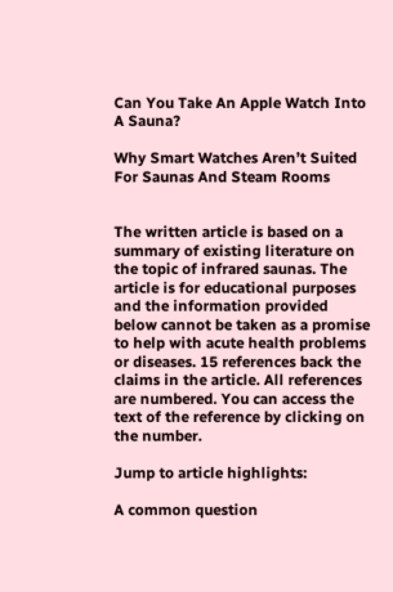Can You Take An Apple Watch Into A Sauna?

Why Smart Watches Aren’t Suited For Saunas And Steam Rooms


The written article is based on a summary of existing literature on the topic of infrared saunas. The article is for educational purposes and the information provided below cannot be taken as a promise to help with acute health problems or diseases. 15 references back the claims in the article. All references are numbered. You can access the text of the reference by clicking on the number.

Jump to article highlights:

A common question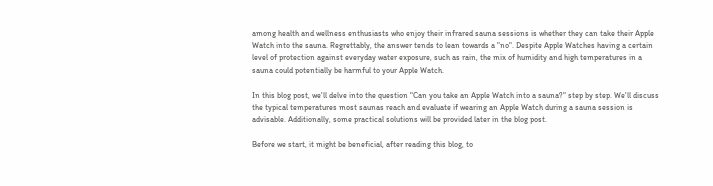among health and wellness enthusiasts who enjoy their infrared sauna sessions is whether they can take their Apple Watch into the sauna. Regrettably, the answer tends to lean towards a "no". Despite Apple Watches having a certain level of protection against everyday water exposure, such as rain, the mix of humidity and high temperatures in a sauna could potentially be harmful to your Apple Watch.

In this blog post, we'll delve into the question "Can you take an Apple Watch into a sauna?" step by step. We'll discuss the typical temperatures most saunas reach and evaluate if wearing an Apple Watch during a sauna session is advisable. Additionally, some practical solutions will be provided later in the blog post.

Before we start, it might be beneficial, after reading this blog, to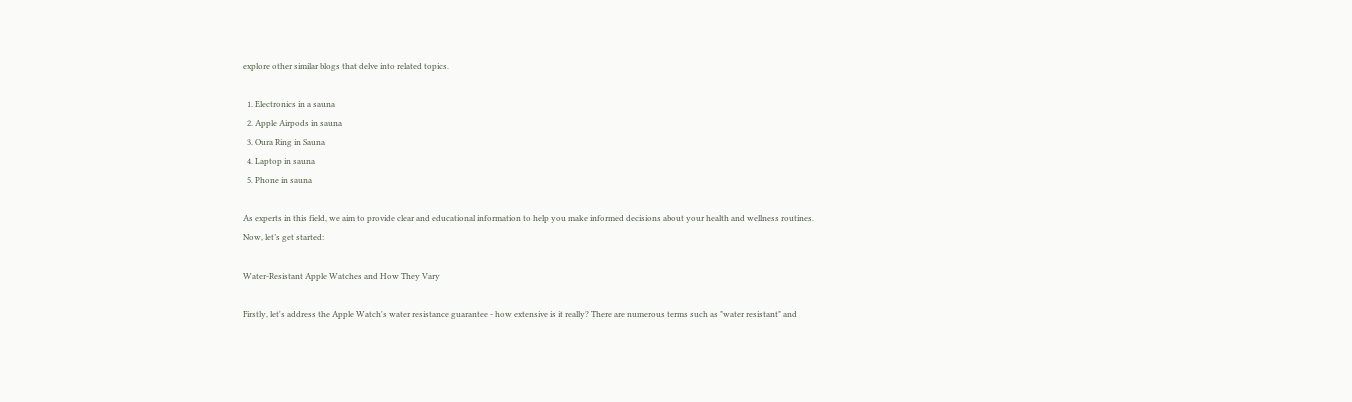explore other similar blogs that delve into related topics.

  1. Electronics in a sauna
  2. Apple Airpods in sauna
  3. Oura Ring in Sauna
  4. Laptop in sauna
  5. Phone in sauna

As experts in this field, we aim to provide clear and educational information to help you make informed decisions about your health and wellness routines. Now, let’s get started:

Water-Resistant Apple Watches and How They Vary

Firstly, let's address the Apple Watch's water resistance guarantee - how extensive is it really? There are numerous terms such as "water resistant" and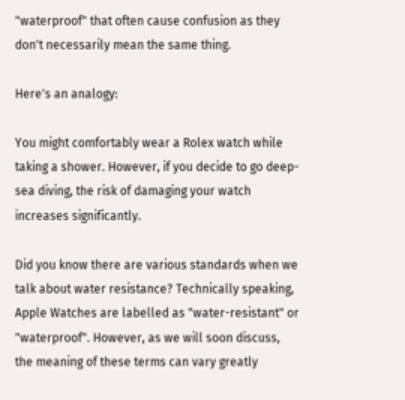"waterproof" that often cause confusion as they don't necessarily mean the same thing.

Here's an analogy:

You might comfortably wear a Rolex watch while taking a shower. However, if you decide to go deep-sea diving, the risk of damaging your watch increases significantly.

Did you know there are various standards when we talk about water resistance? Technically speaking, Apple Watches are labelled as "water-resistant" or "waterproof". However, as we will soon discuss, the meaning of these terms can vary greatly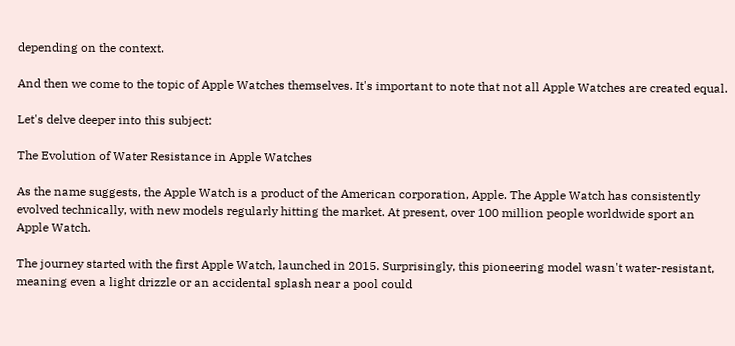depending on the context.

And then we come to the topic of Apple Watches themselves. It's important to note that not all Apple Watches are created equal.

Let's delve deeper into this subject:

The Evolution of Water Resistance in Apple Watches

As the name suggests, the Apple Watch is a product of the American corporation, Apple. The Apple Watch has consistently evolved technically, with new models regularly hitting the market. At present, over 100 million people worldwide sport an Apple Watch.

The journey started with the first Apple Watch, launched in 2015. Surprisingly, this pioneering model wasn't water-resistant, meaning even a light drizzle or an accidental splash near a pool could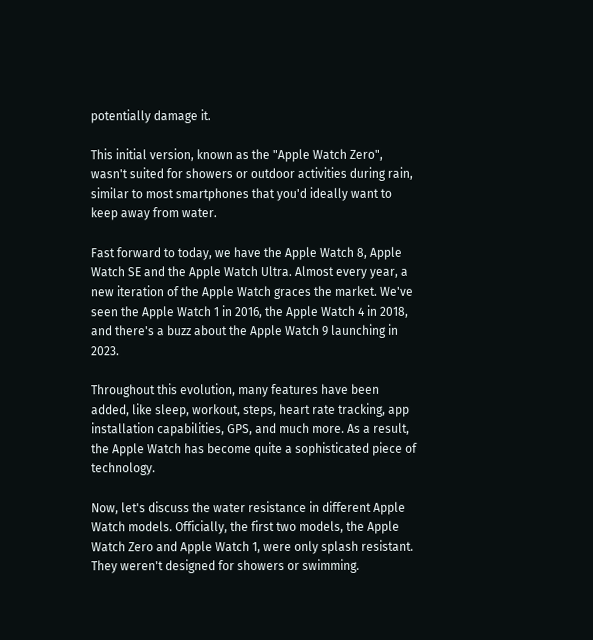potentially damage it.

This initial version, known as the "Apple Watch Zero", wasn't suited for showers or outdoor activities during rain, similar to most smartphones that you'd ideally want to keep away from water.

Fast forward to today, we have the Apple Watch 8, Apple Watch SE and the Apple Watch Ultra. Almost every year, a new iteration of the Apple Watch graces the market. We've seen the Apple Watch 1 in 2016, the Apple Watch 4 in 2018, and there's a buzz about the Apple Watch 9 launching in 2023.

Throughout this evolution, many features have been added, like sleep, workout, steps, heart rate tracking, app installation capabilities, GPS, and much more. As a result, the Apple Watch has become quite a sophisticated piece of technology.

Now, let's discuss the water resistance in different Apple Watch models. Officially, the first two models, the Apple Watch Zero and Apple Watch 1, were only splash resistant. They weren't designed for showers or swimming.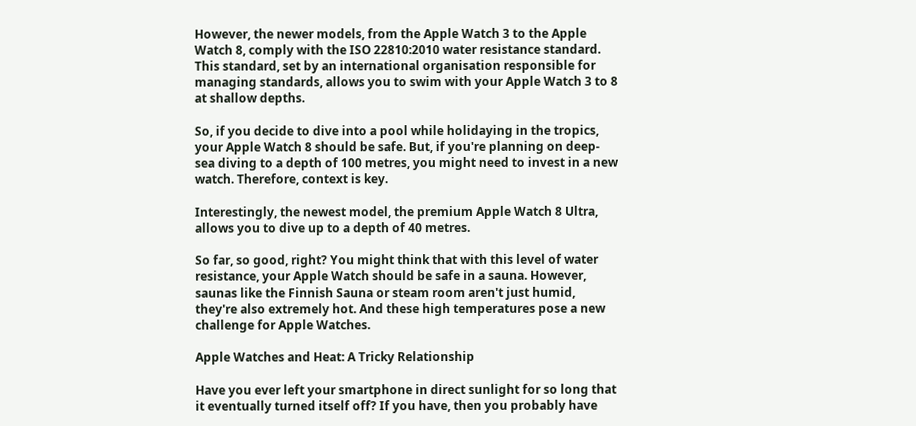However, the newer models, from the Apple Watch 3 to the Apple Watch 8, comply with the ISO 22810:2010 water resistance standard. This standard, set by an international organisation responsible for managing standards, allows you to swim with your Apple Watch 3 to 8 at shallow depths.

So, if you decide to dive into a pool while holidaying in the tropics, your Apple Watch 8 should be safe. But, if you're planning on deep-sea diving to a depth of 100 metres, you might need to invest in a new watch. Therefore, context is key.

Interestingly, the newest model, the premium Apple Watch 8 Ultra, allows you to dive up to a depth of 40 metres.

So far, so good, right? You might think that with this level of water resistance, your Apple Watch should be safe in a sauna. However, saunas like the Finnish Sauna or steam room aren't just humid, they're also extremely hot. And these high temperatures pose a new challenge for Apple Watches.

Apple Watches and Heat: A Tricky Relationship

Have you ever left your smartphone in direct sunlight for so long that it eventually turned itself off? If you have, then you probably have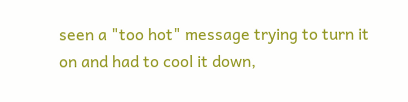seen a "too hot" message trying to turn it on and had to cool it down,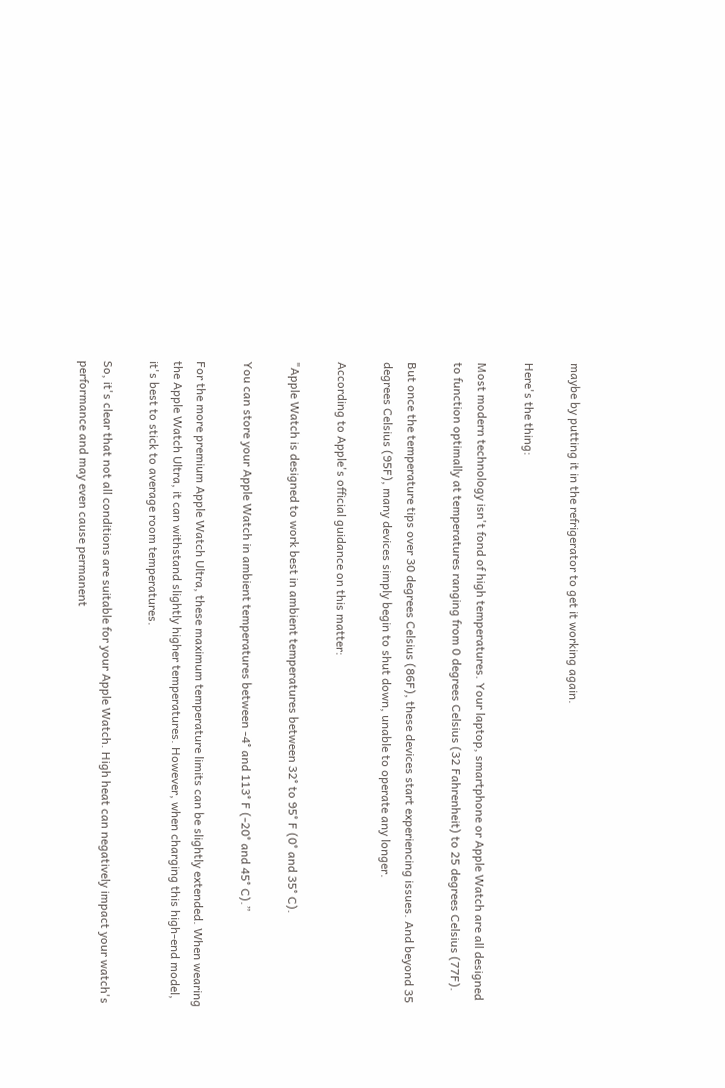maybe by putting it in the refrigerator to get it working again.

Here's the thing:

Most modern technology isn't fond of high temperatures. Your laptop, smartphone or Apple Watch are all designed to function optimally at temperatures ranging from 0 degrees Celsius (32 Fahrenheit) to 25 degrees Celsius (77F).

But once the temperature tips over 30 degrees Celsius (86F), these devices start experiencing issues. And beyond 35 degrees Celsius (95F), many devices simply begin to shut down, unable to operate any longer.

According to Apple's official guidance on this matter:

"Apple Watch is designed to work best in ambient temperatures between 32° to 95° F (0° and 35° C).

You can store your Apple Watch in ambient temperatures between -4° and 113° F (-20° and 45° C).”

For the more premium Apple Watch Ultra, these maximum temperature limits can be slightly extended. When wearing the Apple Watch Ultra, it can withstand slightly higher temperatures. However, when charging this high-end model, it's best to stick to average room temperatures.

So, it's clear that not all conditions are suitable for your Apple Watch. High heat can negatively impact your watch's performance and may even cause permanent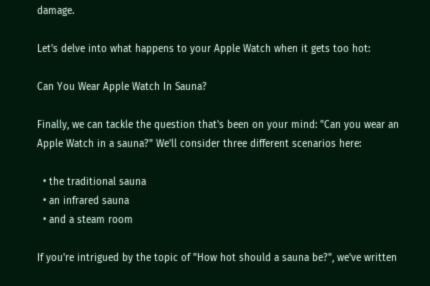damage.

Let's delve into what happens to your Apple Watch when it gets too hot:

Can You Wear Apple Watch In Sauna?

Finally, we can tackle the question that's been on your mind: "Can you wear an Apple Watch in a sauna?" We'll consider three different scenarios here:

  • the traditional sauna
  • an infrared sauna
  • and a steam room

If you're intrigued by the topic of "How hot should a sauna be?", we've written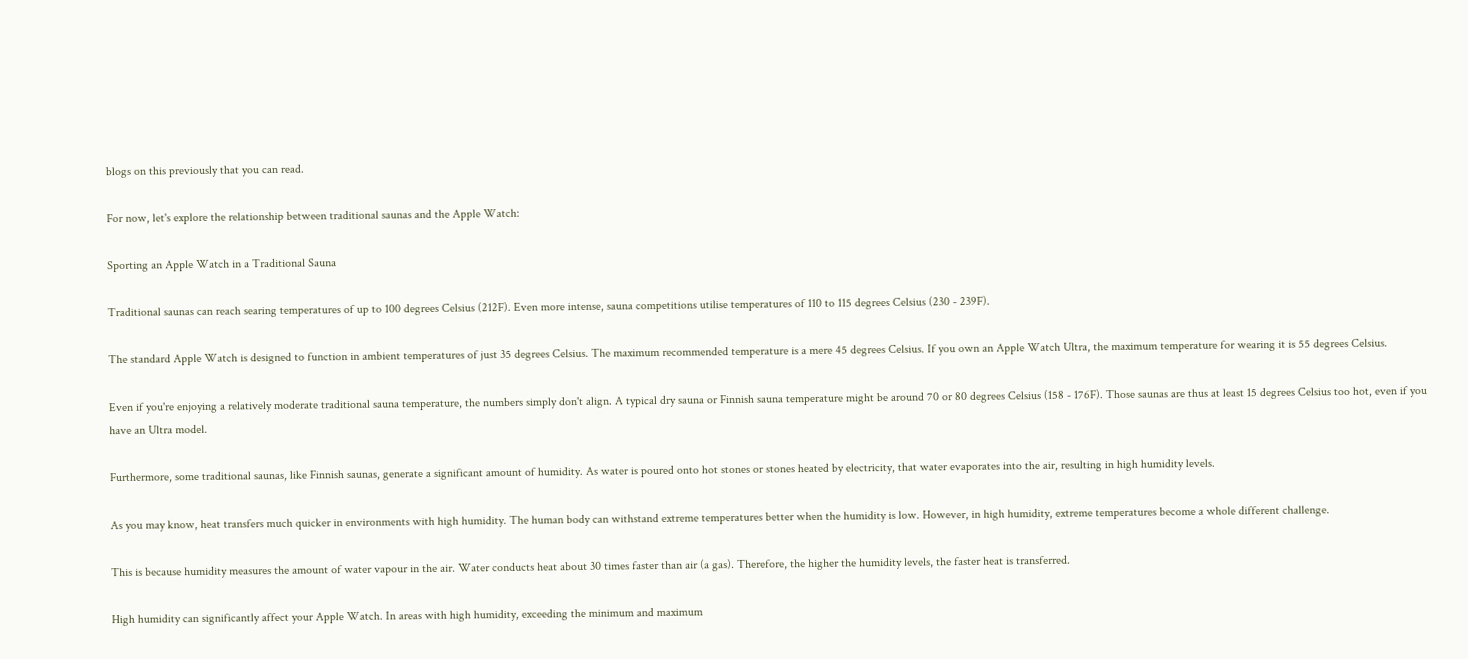blogs on this previously that you can read.

For now, let's explore the relationship between traditional saunas and the Apple Watch:

Sporting an Apple Watch in a Traditional Sauna

Traditional saunas can reach searing temperatures of up to 100 degrees Celsius (212F). Even more intense, sauna competitions utilise temperatures of 110 to 115 degrees Celsius (230 - 239F).

The standard Apple Watch is designed to function in ambient temperatures of just 35 degrees Celsius. The maximum recommended temperature is a mere 45 degrees Celsius. If you own an Apple Watch Ultra, the maximum temperature for wearing it is 55 degrees Celsius.

Even if you're enjoying a relatively moderate traditional sauna temperature, the numbers simply don't align. A typical dry sauna or Finnish sauna temperature might be around 70 or 80 degrees Celsius (158 - 176F). Those saunas are thus at least 15 degrees Celsius too hot, even if you have an Ultra model.

Furthermore, some traditional saunas, like Finnish saunas, generate a significant amount of humidity. As water is poured onto hot stones or stones heated by electricity, that water evaporates into the air, resulting in high humidity levels.

As you may know, heat transfers much quicker in environments with high humidity. The human body can withstand extreme temperatures better when the humidity is low. However, in high humidity, extreme temperatures become a whole different challenge.

This is because humidity measures the amount of water vapour in the air. Water conducts heat about 30 times faster than air (a gas). Therefore, the higher the humidity levels, the faster heat is transferred.

High humidity can significantly affect your Apple Watch. In areas with high humidity, exceeding the minimum and maximum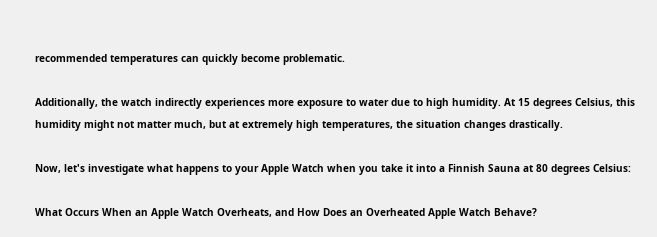recommended temperatures can quickly become problematic.

Additionally, the watch indirectly experiences more exposure to water due to high humidity. At 15 degrees Celsius, this humidity might not matter much, but at extremely high temperatures, the situation changes drastically.

Now, let's investigate what happens to your Apple Watch when you take it into a Finnish Sauna at 80 degrees Celsius:

What Occurs When an Apple Watch Overheats, and How Does an Overheated Apple Watch Behave?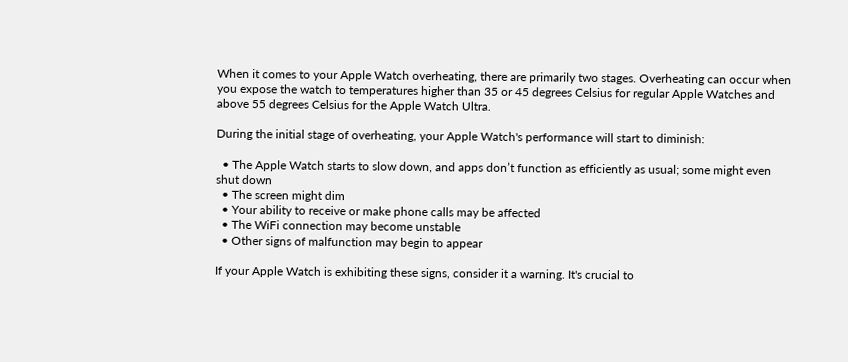When it comes to your Apple Watch overheating, there are primarily two stages. Overheating can occur when you expose the watch to temperatures higher than 35 or 45 degrees Celsius for regular Apple Watches and above 55 degrees Celsius for the Apple Watch Ultra.

During the initial stage of overheating, your Apple Watch's performance will start to diminish:

  • The Apple Watch starts to slow down, and apps don’t function as efficiently as usual; some might even shut down
  • The screen might dim
  • Your ability to receive or make phone calls may be affected
  • The WiFi connection may become unstable
  • Other signs of malfunction may begin to appear

If your Apple Watch is exhibiting these signs, consider it a warning. It's crucial to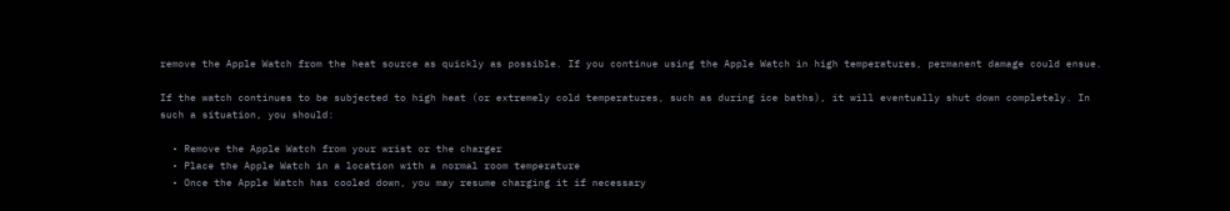remove the Apple Watch from the heat source as quickly as possible. If you continue using the Apple Watch in high temperatures, permanent damage could ensue.

If the watch continues to be subjected to high heat (or extremely cold temperatures, such as during ice baths), it will eventually shut down completely. In such a situation, you should:

  • Remove the Apple Watch from your wrist or the charger
  • Place the Apple Watch in a location with a normal room temperature
  • Once the Apple Watch has cooled down, you may resume charging it if necessary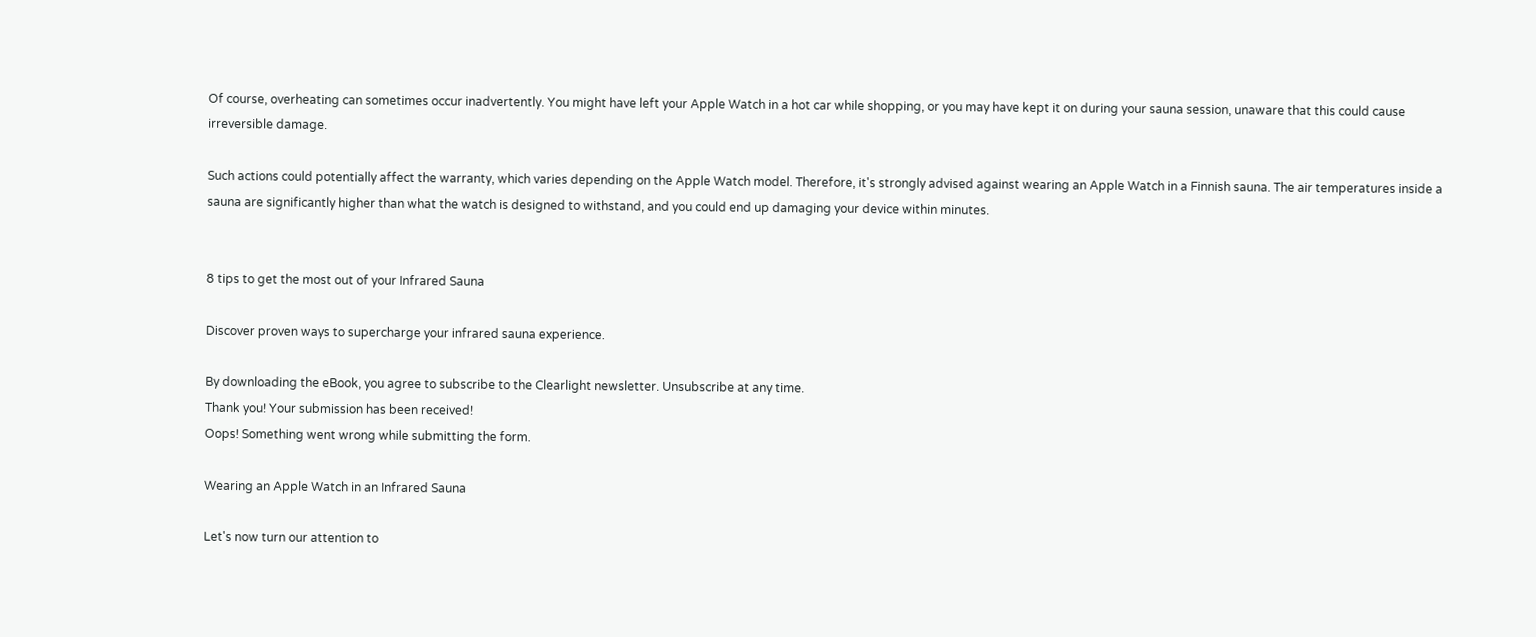Of course, overheating can sometimes occur inadvertently. You might have left your Apple Watch in a hot car while shopping, or you may have kept it on during your sauna session, unaware that this could cause irreversible damage.

Such actions could potentially affect the warranty, which varies depending on the Apple Watch model. Therefore, it's strongly advised against wearing an Apple Watch in a Finnish sauna. The air temperatures inside a sauna are significantly higher than what the watch is designed to withstand, and you could end up damaging your device within minutes.


8 tips to get the most out of your Infrared Sauna

Discover proven ways to supercharge your infrared sauna experience.

By downloading the eBook, you agree to subscribe to the Clearlight newsletter. Unsubscribe at any time.
Thank you! Your submission has been received!
Oops! Something went wrong while submitting the form.

Wearing an Apple Watch in an Infrared Sauna

Let's now turn our attention to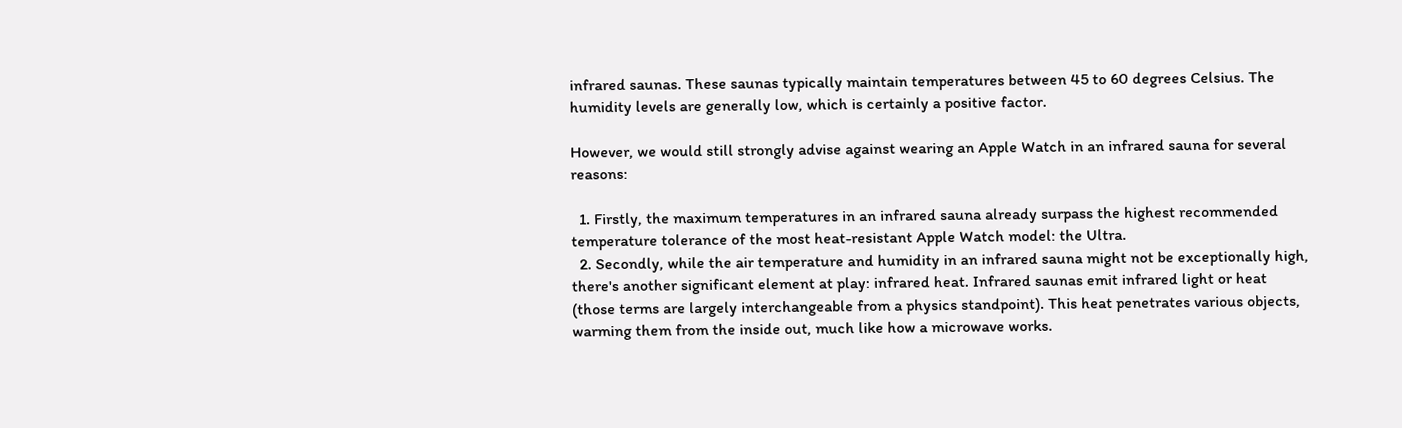infrared saunas. These saunas typically maintain temperatures between 45 to 60 degrees Celsius. The humidity levels are generally low, which is certainly a positive factor.

However, we would still strongly advise against wearing an Apple Watch in an infrared sauna for several reasons:

  1. Firstly, the maximum temperatures in an infrared sauna already surpass the highest recommended temperature tolerance of the most heat-resistant Apple Watch model: the Ultra.
  2. Secondly, while the air temperature and humidity in an infrared sauna might not be exceptionally high, there's another significant element at play: infrared heat. Infrared saunas emit infrared light or heat (those terms are largely interchangeable from a physics standpoint). This heat penetrates various objects, warming them from the inside out, much like how a microwave works.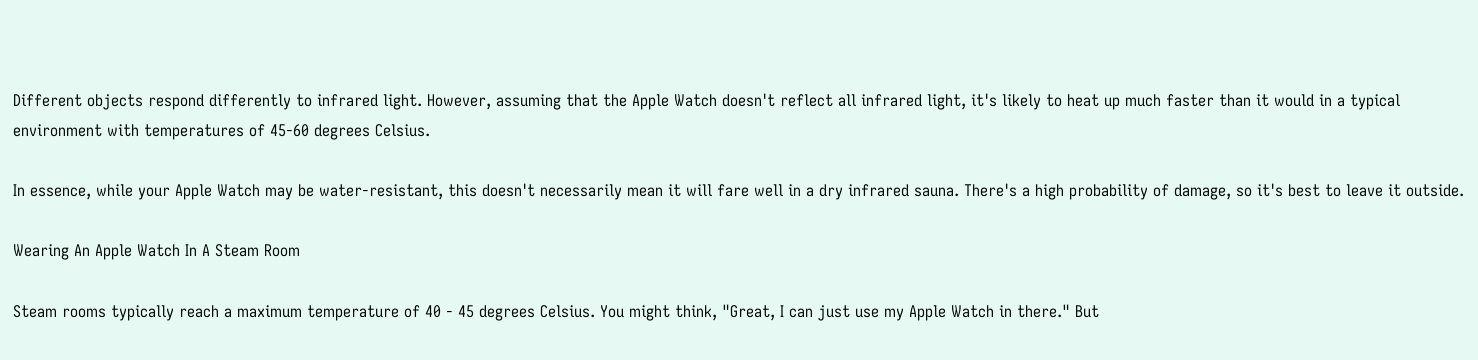Different objects respond differently to infrared light. However, assuming that the Apple Watch doesn't reflect all infrared light, it's likely to heat up much faster than it would in a typical environment with temperatures of 45-60 degrees Celsius.

In essence, while your Apple Watch may be water-resistant, this doesn't necessarily mean it will fare well in a dry infrared sauna. There's a high probability of damage, so it's best to leave it outside.

Wearing An Apple Watch In A Steam Room

Steam rooms typically reach a maximum temperature of 40 - 45 degrees Celsius. You might think, "Great, I can just use my Apple Watch in there." But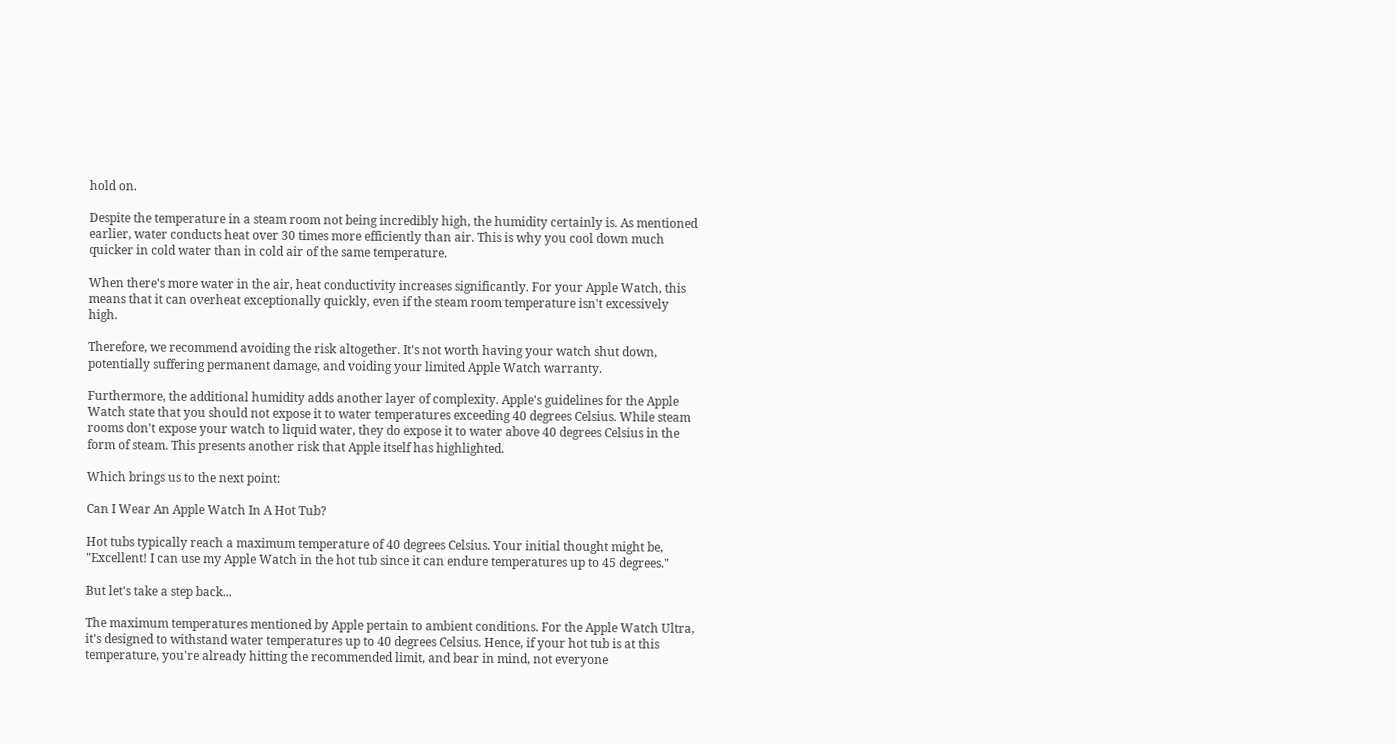hold on.

Despite the temperature in a steam room not being incredibly high, the humidity certainly is. As mentioned earlier, water conducts heat over 30 times more efficiently than air. This is why you cool down much quicker in cold water than in cold air of the same temperature.

When there's more water in the air, heat conductivity increases significantly. For your Apple Watch, this means that it can overheat exceptionally quickly, even if the steam room temperature isn't excessively high.

Therefore, we recommend avoiding the risk altogether. It's not worth having your watch shut down, potentially suffering permanent damage, and voiding your limited Apple Watch warranty.

Furthermore, the additional humidity adds another layer of complexity. Apple's guidelines for the Apple Watch state that you should not expose it to water temperatures exceeding 40 degrees Celsius. While steam rooms don't expose your watch to liquid water, they do expose it to water above 40 degrees Celsius in the form of steam. This presents another risk that Apple itself has highlighted.

Which brings us to the next point:

Can I Wear An Apple Watch In A Hot Tub?

Hot tubs typically reach a maximum temperature of 40 degrees Celsius. Your initial thought might be, "Excellent! I can use my Apple Watch in the hot tub since it can endure temperatures up to 45 degrees."

But let's take a step back...

The maximum temperatures mentioned by Apple pertain to ambient conditions. For the Apple Watch Ultra, it's designed to withstand water temperatures up to 40 degrees Celsius. Hence, if your hot tub is at this temperature, you're already hitting the recommended limit, and bear in mind, not everyone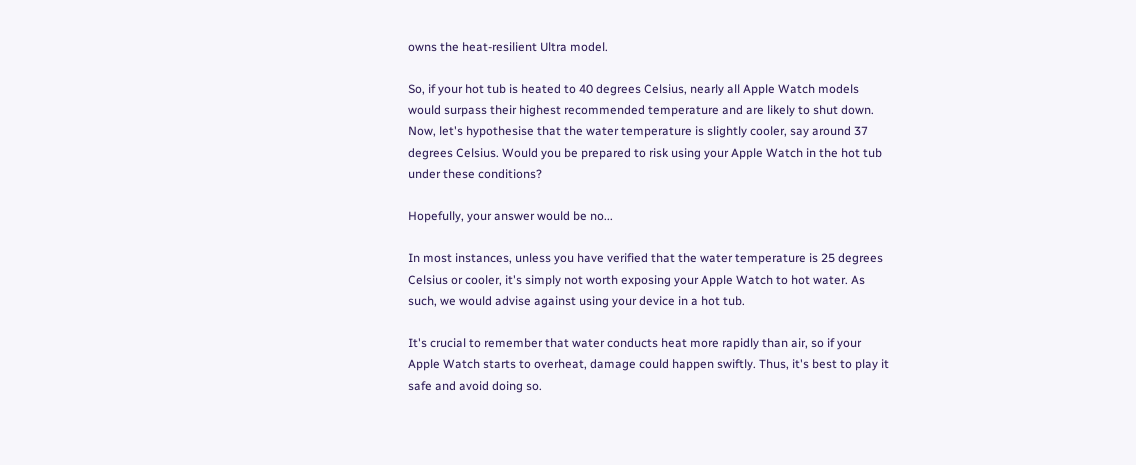owns the heat-resilient Ultra model.

So, if your hot tub is heated to 40 degrees Celsius, nearly all Apple Watch models would surpass their highest recommended temperature and are likely to shut down. Now, let's hypothesise that the water temperature is slightly cooler, say around 37 degrees Celsius. Would you be prepared to risk using your Apple Watch in the hot tub under these conditions?

Hopefully, your answer would be no...

In most instances, unless you have verified that the water temperature is 25 degrees Celsius or cooler, it's simply not worth exposing your Apple Watch to hot water. As such, we would advise against using your device in a hot tub.

It's crucial to remember that water conducts heat more rapidly than air, so if your Apple Watch starts to overheat, damage could happen swiftly. Thus, it's best to play it safe and avoid doing so.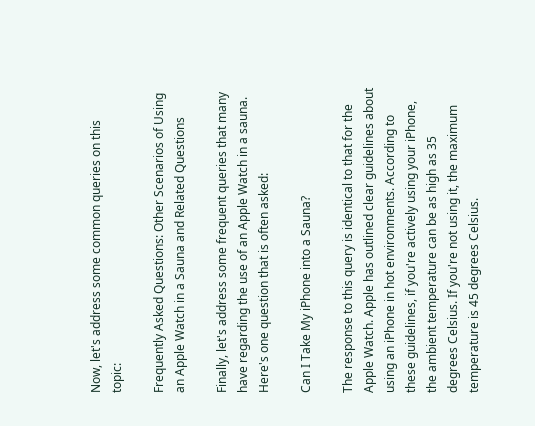Now, let's address some common queries on this topic:

Frequently Asked Questions: Other Scenarios of Using an Apple Watch in a Sauna and Related Questions

Finally, let's address some frequent queries that many have regarding the use of an Apple Watch in a sauna. Here's one question that is often asked:

Can I Take My iPhone into a Sauna?

The response to this query is identical to that for the Apple Watch. Apple has outlined clear guidelines about using an iPhone in hot environments. According to these guidelines, if you're actively using your iPhone, the ambient temperature can be as high as 35 degrees Celsius. If you're not using it, the maximum temperature is 45 degrees Celsius.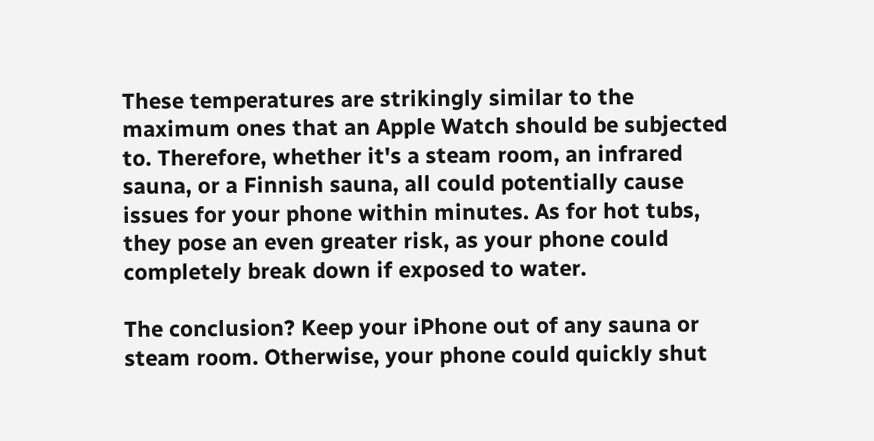These temperatures are strikingly similar to the maximum ones that an Apple Watch should be subjected to. Therefore, whether it's a steam room, an infrared sauna, or a Finnish sauna, all could potentially cause issues for your phone within minutes. As for hot tubs, they pose an even greater risk, as your phone could completely break down if exposed to water.

The conclusion? Keep your iPhone out of any sauna or steam room. Otherwise, your phone could quickly shut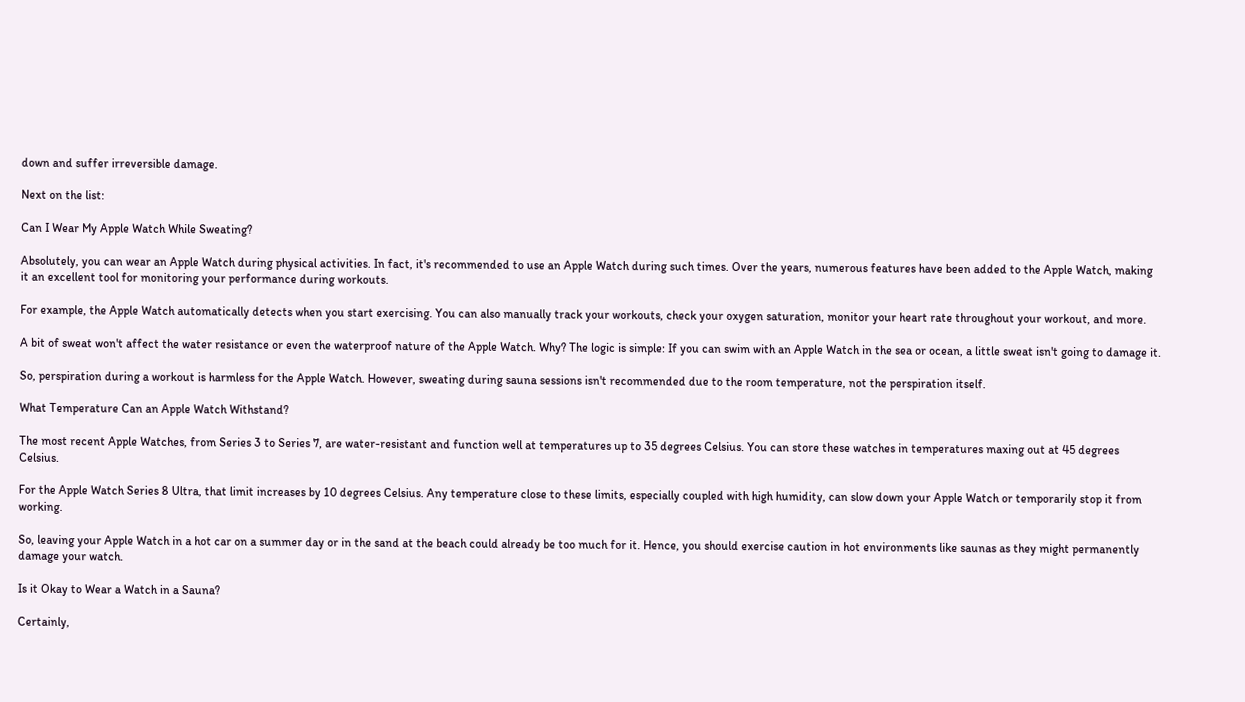down and suffer irreversible damage.

Next on the list:

Can I Wear My Apple Watch While Sweating?

Absolutely, you can wear an Apple Watch during physical activities. In fact, it's recommended to use an Apple Watch during such times. Over the years, numerous features have been added to the Apple Watch, making it an excellent tool for monitoring your performance during workouts.

For example, the Apple Watch automatically detects when you start exercising. You can also manually track your workouts, check your oxygen saturation, monitor your heart rate throughout your workout, and more.

A bit of sweat won't affect the water resistance or even the waterproof nature of the Apple Watch. Why? The logic is simple: If you can swim with an Apple Watch in the sea or ocean, a little sweat isn't going to damage it.

So, perspiration during a workout is harmless for the Apple Watch. However, sweating during sauna sessions isn't recommended due to the room temperature, not the perspiration itself.

What Temperature Can an Apple Watch Withstand?

The most recent Apple Watches, from Series 3 to Series 7, are water-resistant and function well at temperatures up to 35 degrees Celsius. You can store these watches in temperatures maxing out at 45 degrees Celsius.

For the Apple Watch Series 8 Ultra, that limit increases by 10 degrees Celsius. Any temperature close to these limits, especially coupled with high humidity, can slow down your Apple Watch or temporarily stop it from working.

So, leaving your Apple Watch in a hot car on a summer day or in the sand at the beach could already be too much for it. Hence, you should exercise caution in hot environments like saunas as they might permanently damage your watch.

Is it Okay to Wear a Watch in a Sauna?

Certainly,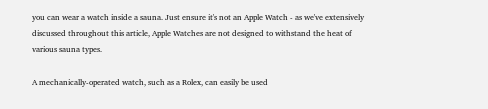you can wear a watch inside a sauna. Just ensure it's not an Apple Watch - as we've extensively discussed throughout this article, Apple Watches are not designed to withstand the heat of various sauna types.

A mechanically-operated watch, such as a Rolex, can easily be used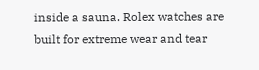inside a sauna. Rolex watches are built for extreme wear and tear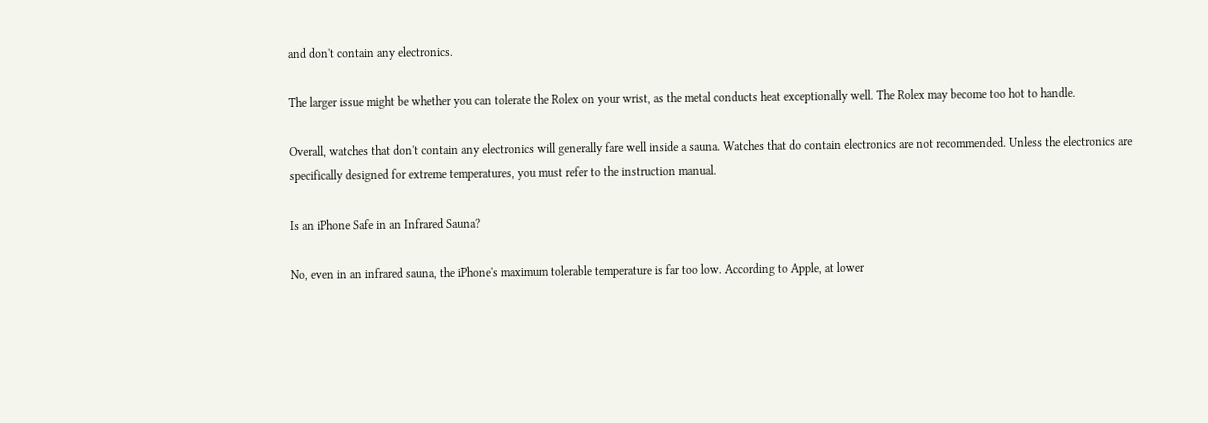and don't contain any electronics.

The larger issue might be whether you can tolerate the Rolex on your wrist, as the metal conducts heat exceptionally well. The Rolex may become too hot to handle.

Overall, watches that don't contain any electronics will generally fare well inside a sauna. Watches that do contain electronics are not recommended. Unless the electronics are specifically designed for extreme temperatures, you must refer to the instruction manual.

Is an iPhone Safe in an Infrared Sauna?

No, even in an infrared sauna, the iPhone's maximum tolerable temperature is far too low. According to Apple, at lower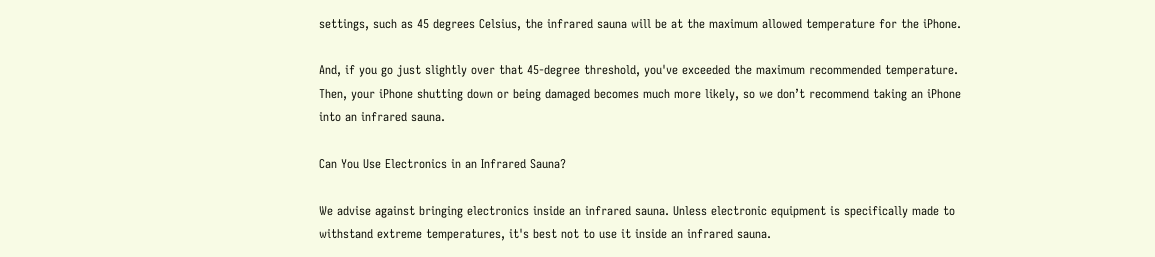settings, such as 45 degrees Celsius, the infrared sauna will be at the maximum allowed temperature for the iPhone.

And, if you go just slightly over that 45-degree threshold, you've exceeded the maximum recommended temperature. Then, your iPhone shutting down or being damaged becomes much more likely, so we don’t recommend taking an iPhone into an infrared sauna.

Can You Use Electronics in an Infrared Sauna?

We advise against bringing electronics inside an infrared sauna. Unless electronic equipment is specifically made to withstand extreme temperatures, it's best not to use it inside an infrared sauna.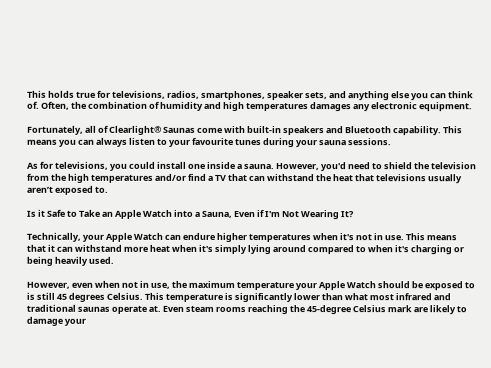This holds true for televisions, radios, smartphones, speaker sets, and anything else you can think of. Often, the combination of humidity and high temperatures damages any electronic equipment.

Fortunately, all of Clearlight® Saunas come with built-in speakers and Bluetooth capability. This means you can always listen to your favourite tunes during your sauna sessions.

As for televisions, you could install one inside a sauna. However, you'd need to shield the television from the high temperatures and/or find a TV that can withstand the heat that televisions usually aren’t exposed to.

Is it Safe to Take an Apple Watch into a Sauna, Even if I'm Not Wearing It?

Technically, your Apple Watch can endure higher temperatures when it's not in use. This means that it can withstand more heat when it's simply lying around compared to when it's charging or being heavily used.

However, even when not in use, the maximum temperature your Apple Watch should be exposed to is still 45 degrees Celsius. This temperature is significantly lower than what most infrared and traditional saunas operate at. Even steam rooms reaching the 45-degree Celsius mark are likely to damage your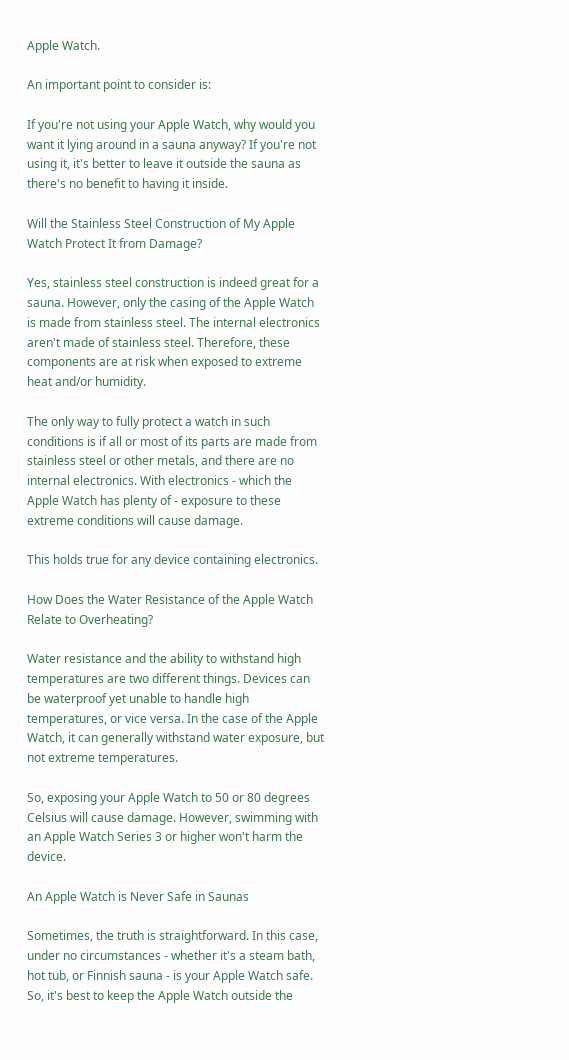Apple Watch.

An important point to consider is:

If you're not using your Apple Watch, why would you want it lying around in a sauna anyway? If you're not using it, it's better to leave it outside the sauna as there's no benefit to having it inside.

Will the Stainless Steel Construction of My Apple Watch Protect It from Damage?

Yes, stainless steel construction is indeed great for a sauna. However, only the casing of the Apple Watch is made from stainless steel. The internal electronics aren't made of stainless steel. Therefore, these components are at risk when exposed to extreme heat and/or humidity.

The only way to fully protect a watch in such conditions is if all or most of its parts are made from stainless steel or other metals, and there are no internal electronics. With electronics - which the Apple Watch has plenty of - exposure to these extreme conditions will cause damage.

This holds true for any device containing electronics.

How Does the Water Resistance of the Apple Watch Relate to Overheating?

Water resistance and the ability to withstand high temperatures are two different things. Devices can be waterproof yet unable to handle high temperatures, or vice versa. In the case of the Apple Watch, it can generally withstand water exposure, but not extreme temperatures.

So, exposing your Apple Watch to 50 or 80 degrees Celsius will cause damage. However, swimming with an Apple Watch Series 3 or higher won't harm the device.

An Apple Watch is Never Safe in Saunas

Sometimes, the truth is straightforward. In this case, under no circumstances - whether it's a steam bath, hot tub, or Finnish sauna - is your Apple Watch safe. So, it's best to keep the Apple Watch outside the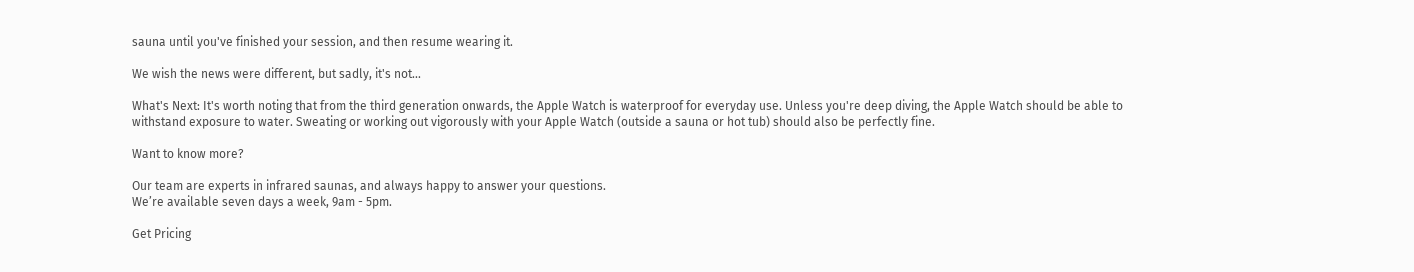sauna until you've finished your session, and then resume wearing it.

We wish the news were different, but sadly, it's not...

What's Next: It's worth noting that from the third generation onwards, the Apple Watch is waterproof for everyday use. Unless you're deep diving, the Apple Watch should be able to withstand exposure to water. Sweating or working out vigorously with your Apple Watch (outside a sauna or hot tub) should also be perfectly fine.

Want to know more?

Our team are experts in infrared saunas, and always happy to answer your questions.
We’re available seven days a week, 9am - 5pm.

Get Pricing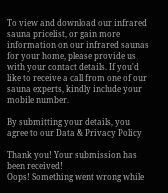To view and download our infrared sauna pricelist, or gain more information on our infrared saunas for your home, please provide us with your contact details. If you'd like to receive a call from one of our sauna experts, kindly include your mobile number.

By submitting your details, you agree to our Data & Privacy Policy

Thank you! Your submission has been received!
Oops! Something went wrong while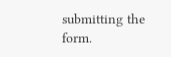submitting the form.